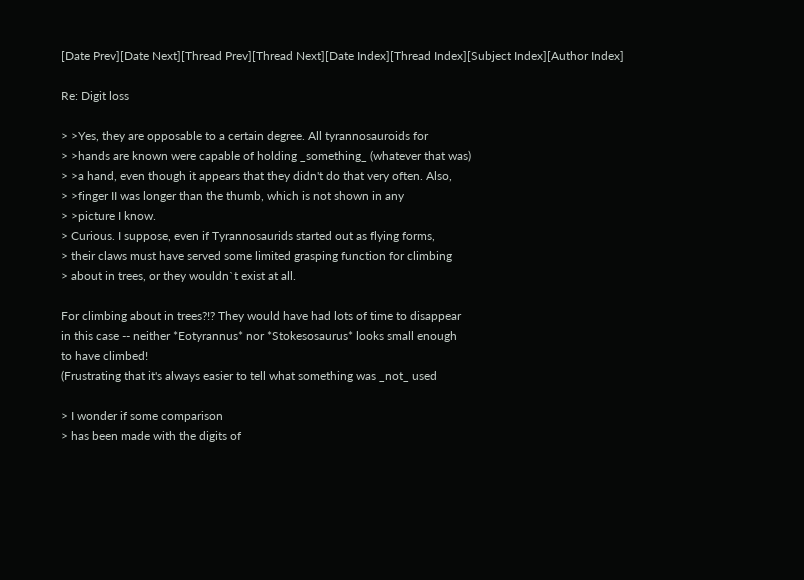[Date Prev][Date Next][Thread Prev][Thread Next][Date Index][Thread Index][Subject Index][Author Index]

Re: Digit loss

> >Yes, they are opposable to a certain degree. All tyrannosauroids for
> >hands are known were capable of holding _something_ (whatever that was)
> >a hand, even though it appears that they didn't do that very often. Also,
> >finger II was longer than the thumb, which is not shown in any
> >picture I know.
> Curious. I suppose, even if Tyrannosaurids started out as flying forms,
> their claws must have served some limited grasping function for climbing
> about in trees, or they wouldn`t exist at all.

For climbing about in trees?!? They would have had lots of time to disappear
in this case -- neither *Eotyrannus* nor *Stokesosaurus* looks small enough
to have climbed!
(Frustrating that it's always easier to tell what something was _not_ used

> I wonder if some comparison
> has been made with the digits of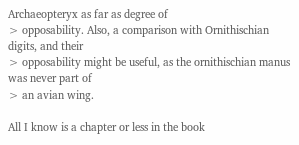Archaeopteryx as far as degree of
> opposability. Also, a comparison with Ornithischian digits, and their
> opposability might be useful, as the ornithischian manus was never part of
> an avian wing.

All I know is a chapter or less in the book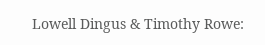Lowell Dingus & Timothy Rowe: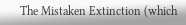The Mistaken Extinction (which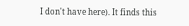I don't have here). It finds this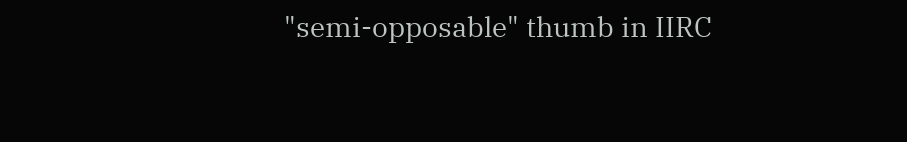"semi-opposable" thumb in IIRC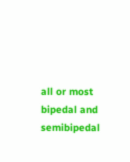all or most bipedal and semibipedal